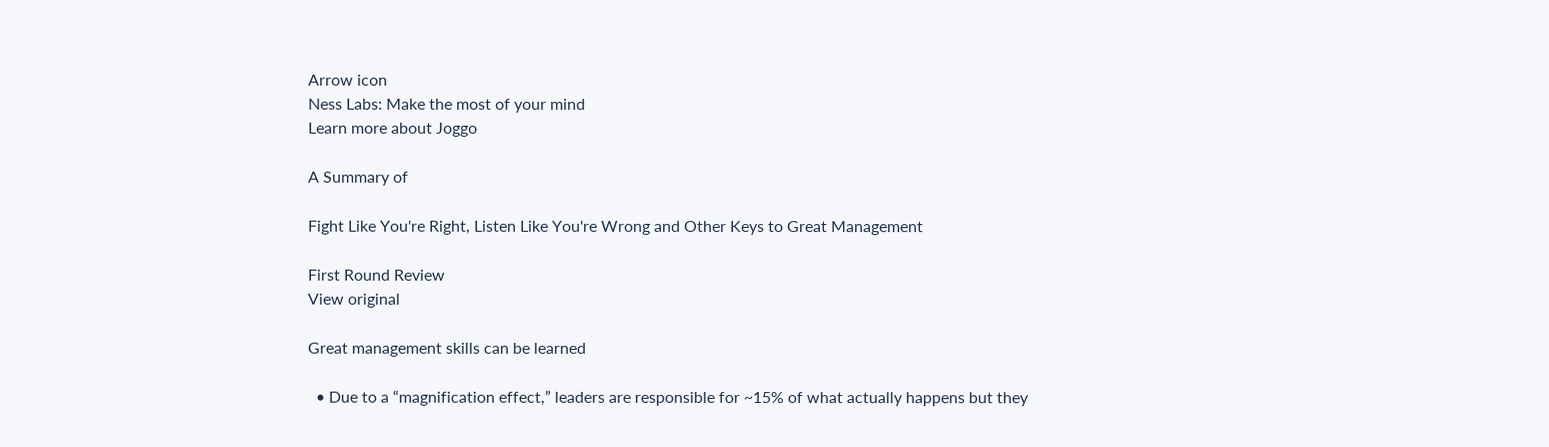Arrow icon
Ness Labs: Make the most of your mind
Learn more about Joggo

A Summary of

Fight Like You're Right, Listen Like You're Wrong and Other Keys to Great Management

First Round Review
View original

Great management skills can be learned

  • Due to a “magnification effect,” leaders are responsible for ~15% of what actually happens but they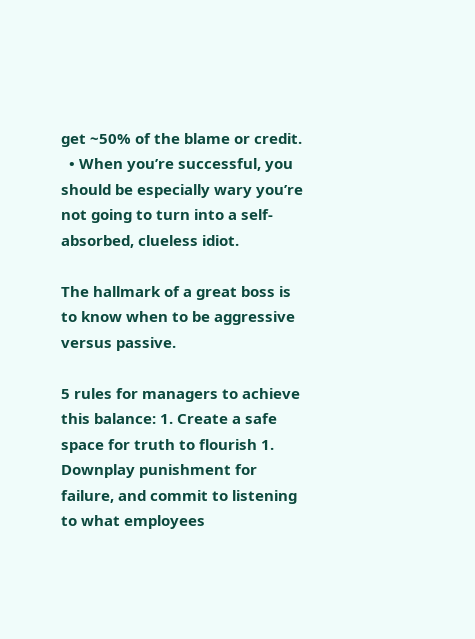get ~50% of the blame or credit.
  • When you’re successful, you should be especially wary you’re not going to turn into a self-absorbed, clueless idiot.

The hallmark of a great boss is to know when to be aggressive versus passive.

5 rules for managers to achieve this balance: 1. Create a safe space for truth to flourish 1. Downplay punishment for failure, and commit to listening to what employees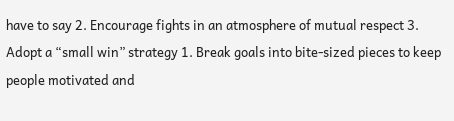have to say 2. Encourage fights in an atmosphere of mutual respect 3. Adopt a “small win” strategy 1. Break goals into bite-sized pieces to keep people motivated and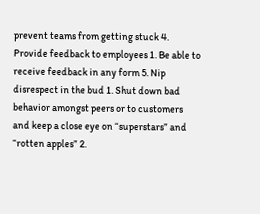prevent teams from getting stuck 4. Provide feedback to employees 1. Be able to receive feedback in any form 5. Nip disrespect in the bud 1. Shut down bad behavior amongst peers or to customers and keep a close eye on “superstars” and “rotten apples” 2.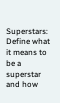Superstars: Define what it means to be a superstar and how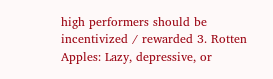high performers should be incentivized / rewarded 3. Rotten Apples: Lazy, depressive, or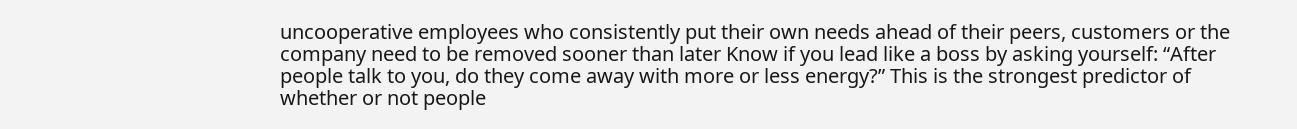uncooperative employees who consistently put their own needs ahead of their peers, customers or the company need to be removed sooner than later Know if you lead like a boss by asking yourself: “After people talk to you, do they come away with more or less energy?” This is the strongest predictor of whether or not people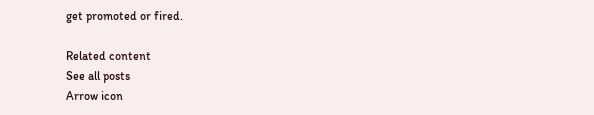get promoted or fired.

Related content
See all posts
Arrow icon